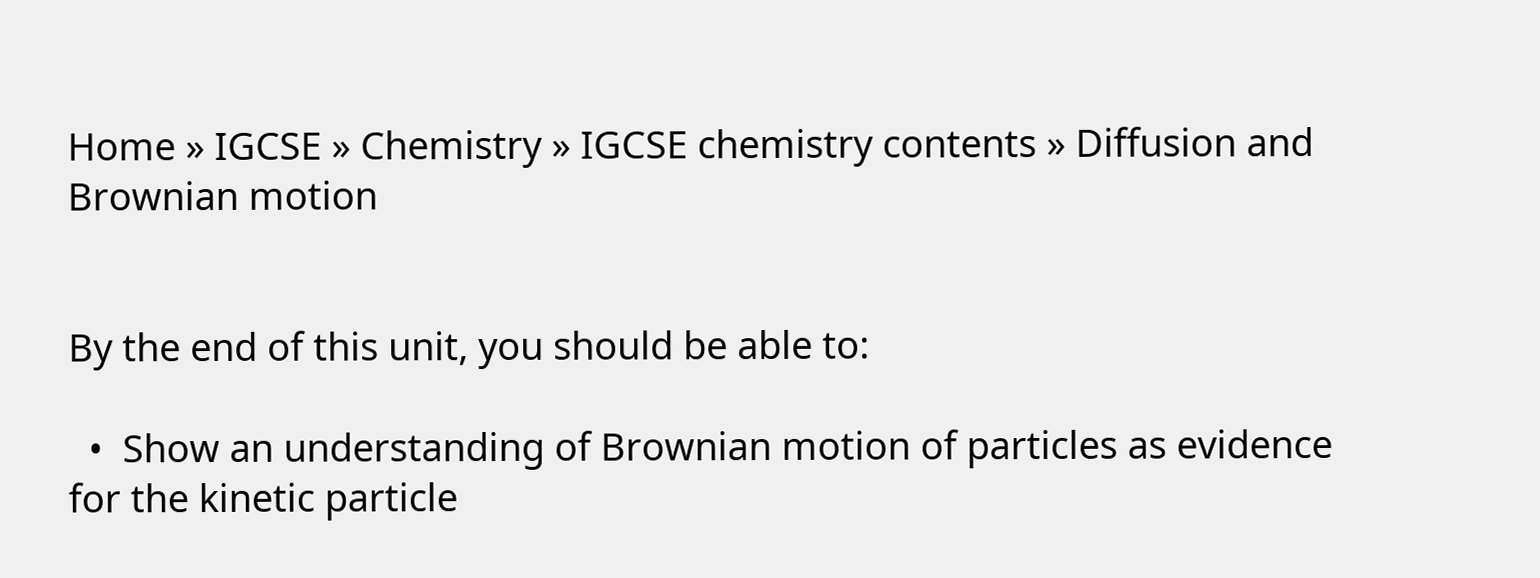Home » IGCSE » Chemistry » IGCSE chemistry contents » Diffusion and Brownian motion


By the end of this unit, you should be able to:

  •  Show an understanding of Brownian motion of particles as evidence for the kinetic particle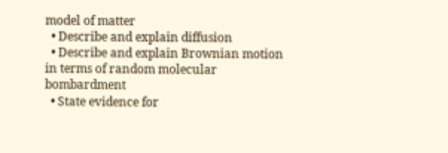model of matter
  • Describe and explain diffusion
  • Describe and explain Brownian motion in terms of random molecular bombardment
  • State evidence for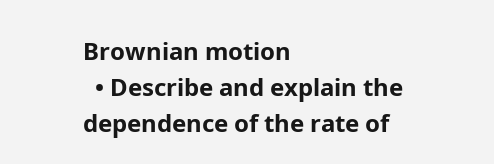Brownian motion
  • Describe and explain the dependence of the rate of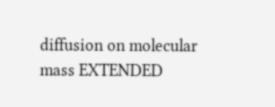diffusion on molecular mass EXTENDED